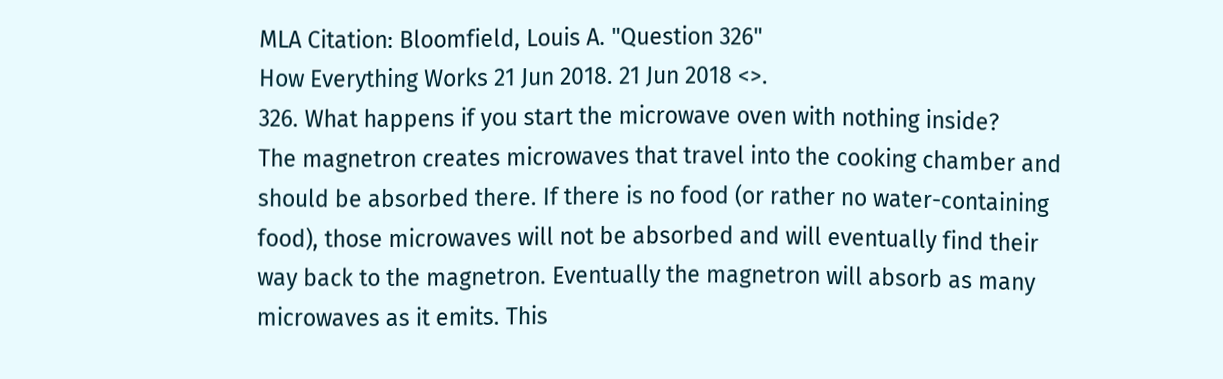MLA Citation: Bloomfield, Louis A. "Question 326"
How Everything Works 21 Jun 2018. 21 Jun 2018 <>.
326. What happens if you start the microwave oven with nothing inside?
The magnetron creates microwaves that travel into the cooking chamber and should be absorbed there. If there is no food (or rather no water-containing food), those microwaves will not be absorbed and will eventually find their way back to the magnetron. Eventually the magnetron will absorb as many microwaves as it emits. This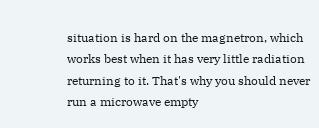situation is hard on the magnetron, which works best when it has very little radiation returning to it. That's why you should never run a microwave empty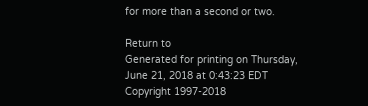for more than a second or two.

Return to
Generated for printing on Thursday, June 21, 2018 at 0:43:23 EDT
Copyright 1997-2018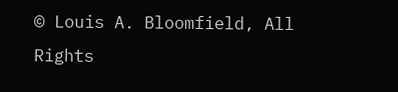© Louis A. Bloomfield, All Rights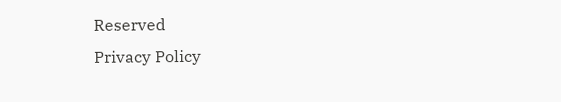Reserved
Privacy Policy